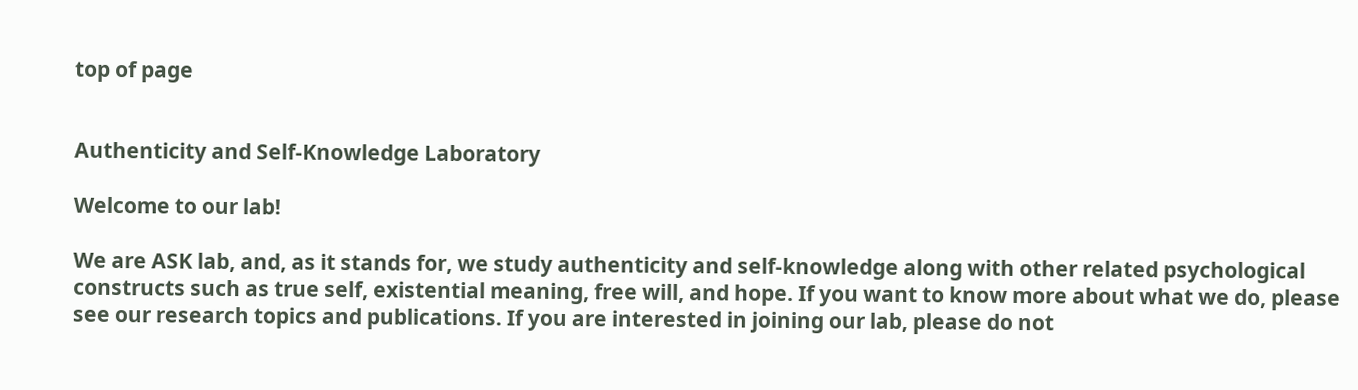top of page


Authenticity and Self-Knowledge Laboratory

Welcome to our lab!

We are ASK lab, and, as it stands for, we study authenticity and self-knowledge along with other related psychological constructs such as true self, existential meaning, free will, and hope. If you want to know more about what we do, please see our research topics and publications. If you are interested in joining our lab, please do not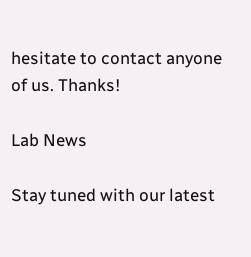hesitate to contact anyone of us. Thanks!

Lab News

Stay tuned with our latest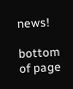news!

bottom of page